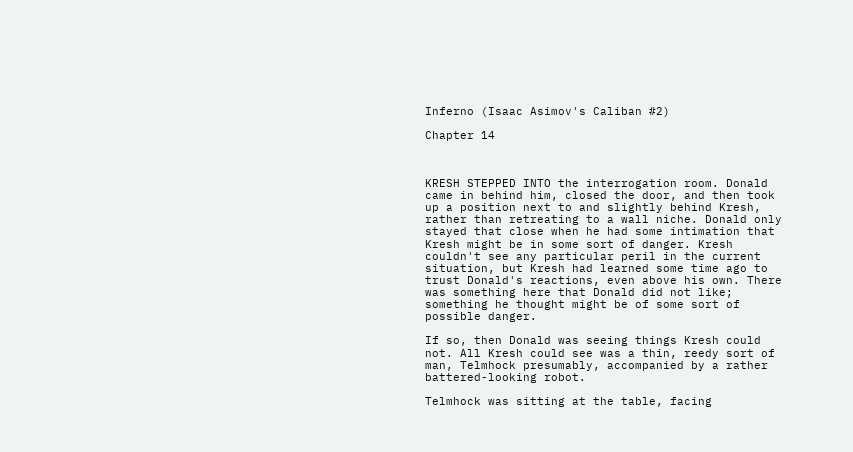Inferno (Isaac Asimov's Caliban #2)

Chapter 14



KRESH STEPPED INTO the interrogation room. Donald came in behind him, closed the door, and then took up a position next to and slightly behind Kresh, rather than retreating to a wall niche. Donald only stayed that close when he had some intimation that Kresh might be in some sort of danger. Kresh couldn't see any particular peril in the current situation, but Kresh had learned some time ago to trust Donald's reactions, even above his own. There was something here that Donald did not like; something he thought might be of some sort of possible danger.

If so, then Donald was seeing things Kresh could not. All Kresh could see was a thin, reedy sort of man, Telmhock presumably, accompanied by a rather battered-looking robot.

Telmhock was sitting at the table, facing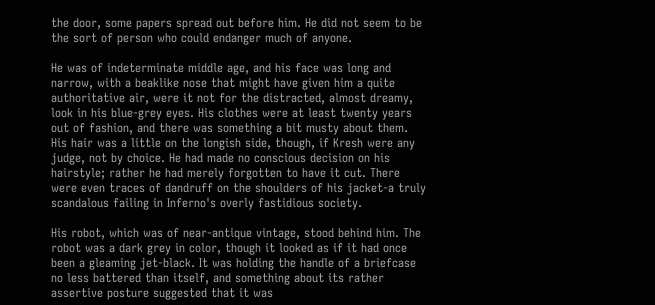the door, some papers spread out before him. He did not seem to be the sort of person who could endanger much of anyone.

He was of indeterminate middle age, and his face was long and narrow, with a beaklike nose that might have given him a quite authoritative air, were it not for the distracted, almost dreamy, look in his blue-grey eyes. His clothes were at least twenty years out of fashion, and there was something a bit musty about them. His hair was a little on the longish side, though, if Kresh were any judge, not by choice. He had made no conscious decision on his hairstyle; rather he had merely forgotten to have it cut. There were even traces of dandruff on the shoulders of his jacket-a truly scandalous failing in Inferno's overly fastidious society.

His robot, which was of near-antique vintage, stood behind him. The robot was a dark grey in color, though it looked as if it had once been a gleaming jet-black. It was holding the handle of a briefcase no less battered than itself, and something about its rather assertive posture suggested that it was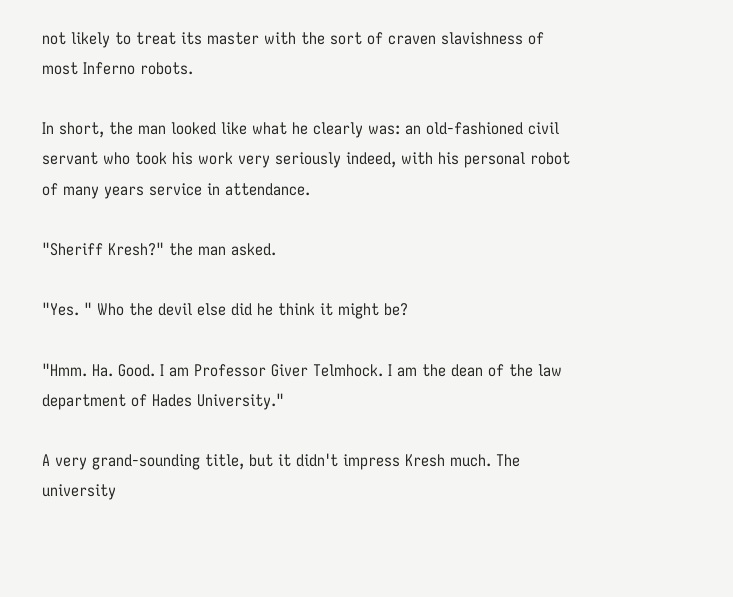not likely to treat its master with the sort of craven slavishness of most Inferno robots.

In short, the man looked like what he clearly was: an old-fashioned civil servant who took his work very seriously indeed, with his personal robot of many years service in attendance.

"Sheriff Kresh?" the man asked.

"Yes. " Who the devil else did he think it might be?

"Hmm. Ha. Good. I am Professor Giver Telmhock. I am the dean of the law department of Hades University."

A very grand-sounding title, but it didn't impress Kresh much. The university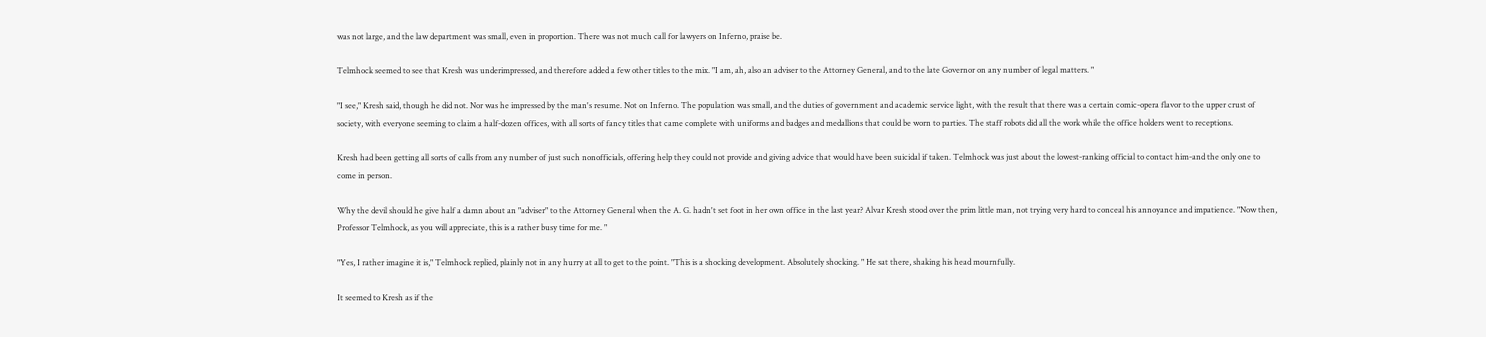was not large, and the law department was small, even in proportion. There was not much call for lawyers on Inferno, praise be.

Telmhock seemed to see that Kresh was underimpressed, and therefore added a few other titles to the mix. "I am, ah, also an adviser to the Attorney General, and to the late Governor on any number of legal matters. "

"I see," Kresh said, though he did not. Nor was he impressed by the man's resume. Not on Inferno. The population was small, and the duties of government and academic service light, with the result that there was a certain comic-opera flavor to the upper crust of society, with everyone seeming to claim a half-dozen offices, with all sorts of fancy titles that came complete with uniforms and badges and medallions that could be worn to parties. The staff robots did all the work while the office holders went to receptions.

Kresh had been getting all sorts of calls from any number of just such nonofficials, offering help they could not provide and giving advice that would have been suicidal if taken. Telmhock was just about the lowest-ranking official to contact him-and the only one to come in person.

Why the devil should he give half a damn about an "adviser" to the Attorney General when the A. G. hadn't set foot in her own office in the last year? Alvar Kresh stood over the prim little man, not trying very hard to conceal his annoyance and impatience. "Now then, Professor Telmhock, as you will appreciate, this is a rather busy time for me. "

"Yes, I rather imagine it is," Telmhock replied, plainly not in any hurry at all to get to the point. "This is a shocking development. Absolutely shocking. " He sat there, shaking his head mournfully.

It seemed to Kresh as if the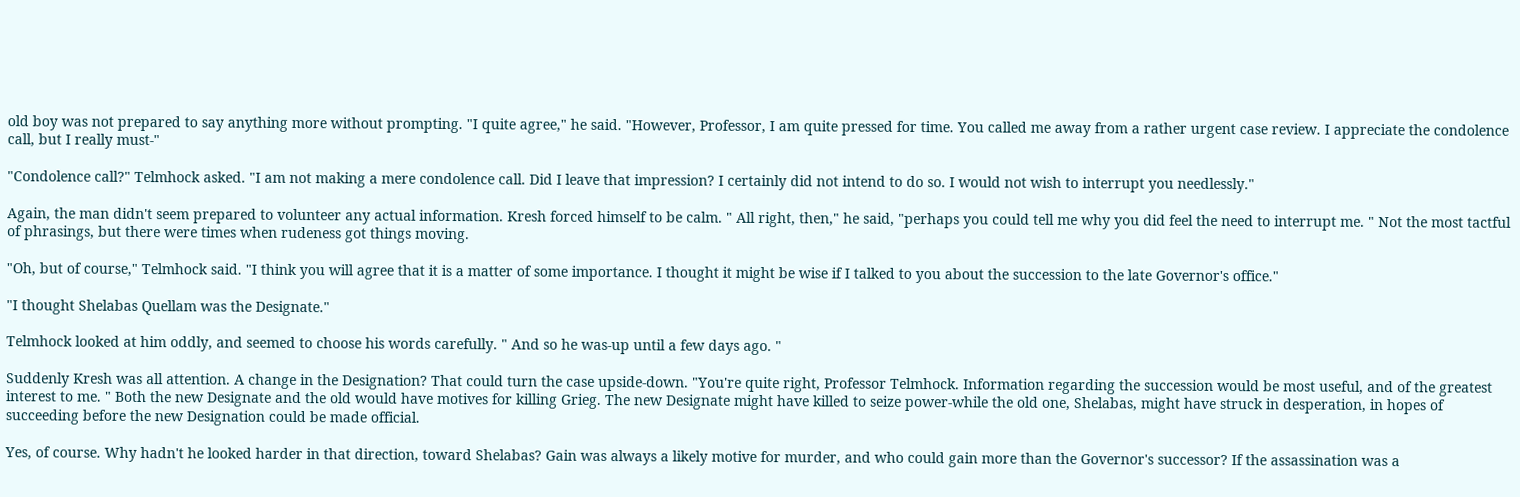old boy was not prepared to say anything more without prompting. "I quite agree," he said. "However, Professor, I am quite pressed for time. You called me away from a rather urgent case review. I appreciate the condolence call, but I really must-"

"Condolence call?" Telmhock asked. "I am not making a mere condolence call. Did I leave that impression? I certainly did not intend to do so. I would not wish to interrupt you needlessly."

Again, the man didn't seem prepared to volunteer any actual information. Kresh forced himself to be calm. " All right, then," he said, "perhaps you could tell me why you did feel the need to interrupt me. " Not the most tactful of phrasings, but there were times when rudeness got things moving.

"Oh, but of course," Telmhock said. "I think you will agree that it is a matter of some importance. I thought it might be wise if I talked to you about the succession to the late Governor's office."

"I thought Shelabas Quellam was the Designate."

Telmhock looked at him oddly, and seemed to choose his words carefully. " And so he was-up until a few days ago. "

Suddenly Kresh was all attention. A change in the Designation? That could turn the case upside-down. "You're quite right, Professor Telmhock. Information regarding the succession would be most useful, and of the greatest interest to me. " Both the new Designate and the old would have motives for killing Grieg. The new Designate might have killed to seize power-while the old one, Shelabas, might have struck in desperation, in hopes of succeeding before the new Designation could be made official.

Yes, of course. Why hadn't he looked harder in that direction, toward Shelabas? Gain was always a likely motive for murder, and who could gain more than the Governor's successor? If the assassination was a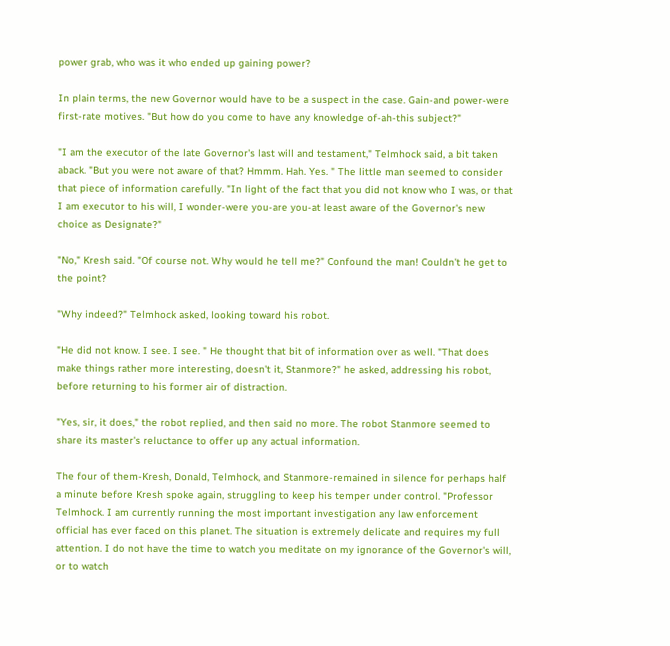power grab, who was it who ended up gaining power?

In plain terms, the new Governor would have to be a suspect in the case. Gain-and power-were first-rate motives. "But how do you come to have any knowledge of-ah-this subject?"

"I am the executor of the late Governor's last will and testament," Telmhock said, a bit taken aback. "But you were not aware of that? Hmmm. Hah. Yes. " The little man seemed to consider that piece of information carefully. "In light of the fact that you did not know who I was, or that I am executor to his will, I wonder-were you-are you-at least aware of the Governor's new choice as Designate?"

"No," Kresh said. "Of course not. Why would he tell me?" Confound the man! Couldn't he get to the point?

"Why indeed?" Telmhock asked, looking toward his robot.

"He did not know. I see. I see. " He thought that bit of information over as well. "That does make things rather more interesting, doesn't it, Stanmore?" he asked, addressing his robot, before returning to his former air of distraction.

"Yes, sir, it does," the robot replied, and then said no more. The robot Stanmore seemed to share its master's reluctance to offer up any actual information.

The four of them-Kresh, Donald, Telmhock, and Stanmore-remained in silence for perhaps half a minute before Kresh spoke again, struggling to keep his temper under control. "Professor Telmhock. I am currently running the most important investigation any law enforcement official has ever faced on this planet. The situation is extremely delicate and requires my full attention. I do not have the time to watch you meditate on my ignorance of the Governor's will, or to watch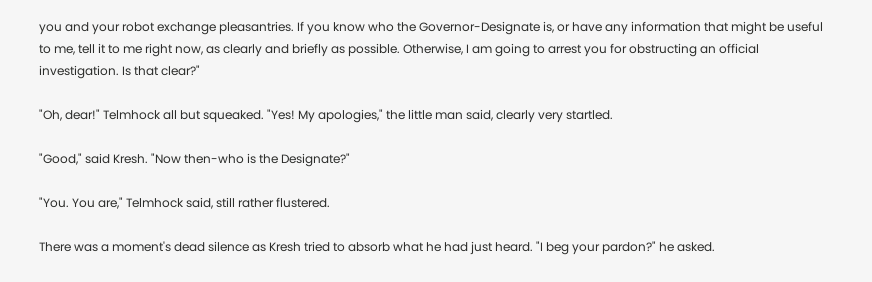you and your robot exchange pleasantries. If you know who the Governor-Designate is, or have any information that might be useful to me, tell it to me right now, as clearly and briefly as possible. Otherwise, I am going to arrest you for obstructing an official investigation. Is that clear?"

"Oh, dear!" Telmhock all but squeaked. "Yes! My apologies," the little man said, clearly very startled.

"Good," said Kresh. "Now then-who is the Designate?"

"You. You are," Telmhock said, still rather flustered.

There was a moment's dead silence as Kresh tried to absorb what he had just heard. "I beg your pardon?" he asked.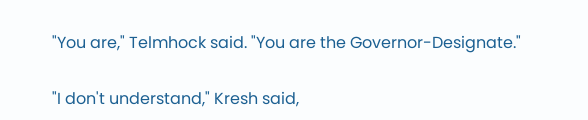"You are," Telmhock said. "You are the Governor-Designate."

"I don't understand," Kresh said,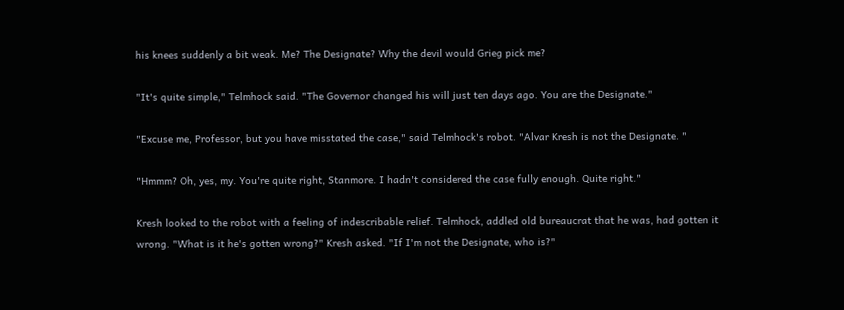his knees suddenly a bit weak. Me? The Designate? Why the devil would Grieg pick me?

"It's quite simple," Telmhock said. "The Governor changed his will just ten days ago. You are the Designate."

"Excuse me, Professor, but you have misstated the case," said Telmhock's robot. "Alvar Kresh is not the Designate. "

"Hmmm? Oh, yes, my. You're quite right, Stanmore. I hadn't considered the case fully enough. Quite right."

Kresh looked to the robot with a feeling of indescribable relief. Telmhock, addled old bureaucrat that he was, had gotten it wrong. "What is it he's gotten wrong?" Kresh asked. "If I'm not the Designate, who is?"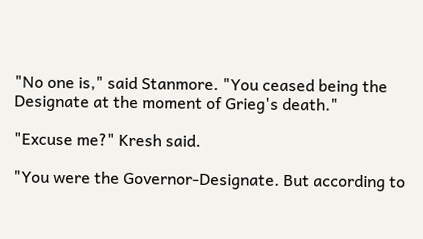"No one is," said Stanmore. "You ceased being the Designate at the moment of Grieg's death."

"Excuse me?" Kresh said.

"You were the Governor-Designate. But according to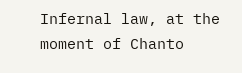Infernal law, at the moment of Chanto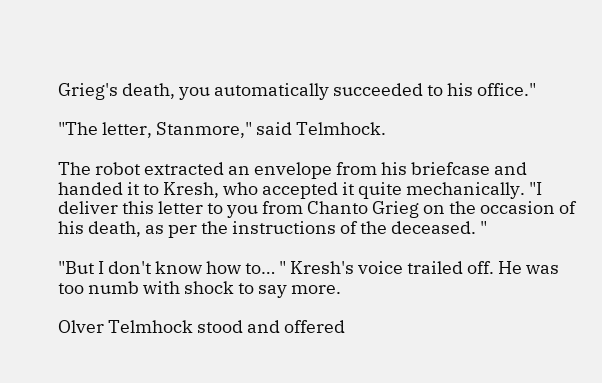Grieg's death, you automatically succeeded to his office."

"The letter, Stanmore," said Telmhock.

The robot extracted an envelope from his briefcase and handed it to Kresh, who accepted it quite mechanically. "I deliver this letter to you from Chanto Grieg on the occasion of his death, as per the instructions of the deceased. "

"But I don't know how to… " Kresh's voice trailed off. He was too numb with shock to say more.

Olver Telmhock stood and offered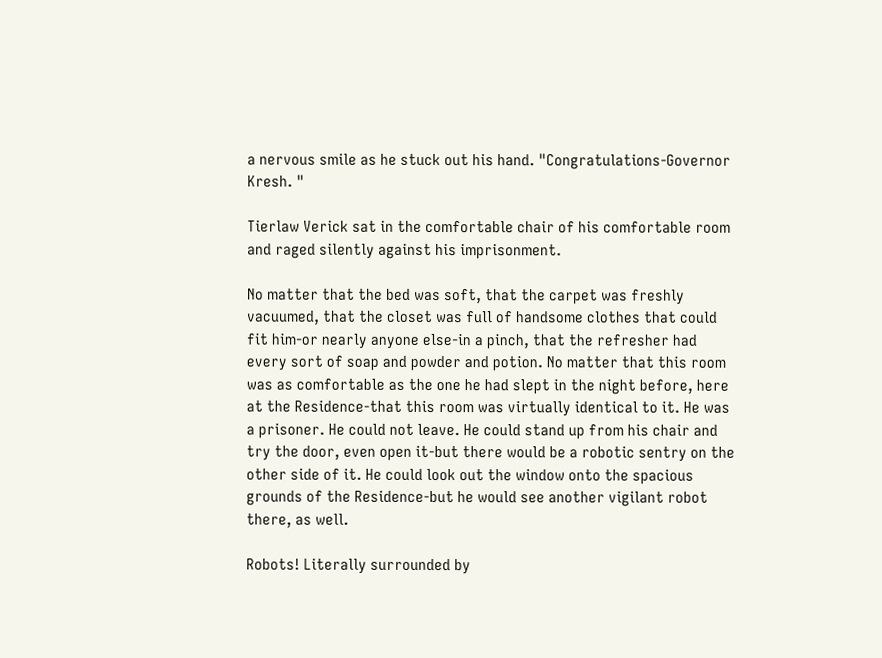a nervous smile as he stuck out his hand. "Congratulations-Governor Kresh. "

Tierlaw Verick sat in the comfortable chair of his comfortable room and raged silently against his imprisonment.

No matter that the bed was soft, that the carpet was freshly vacuumed, that the closet was full of handsome clothes that could fit him-or nearly anyone else-in a pinch, that the refresher had every sort of soap and powder and potion. No matter that this room was as comfortable as the one he had slept in the night before, here at the Residence-that this room was virtually identical to it. He was a prisoner. He could not leave. He could stand up from his chair and try the door, even open it-but there would be a robotic sentry on the other side of it. He could look out the window onto the spacious grounds of the Residence-but he would see another vigilant robot there, as well.

Robots! Literally surrounded by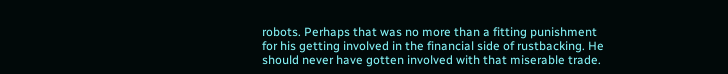robots. Perhaps that was no more than a fitting punishment for his getting involved in the financial side of rustbacking. He should never have gotten involved with that miserable trade.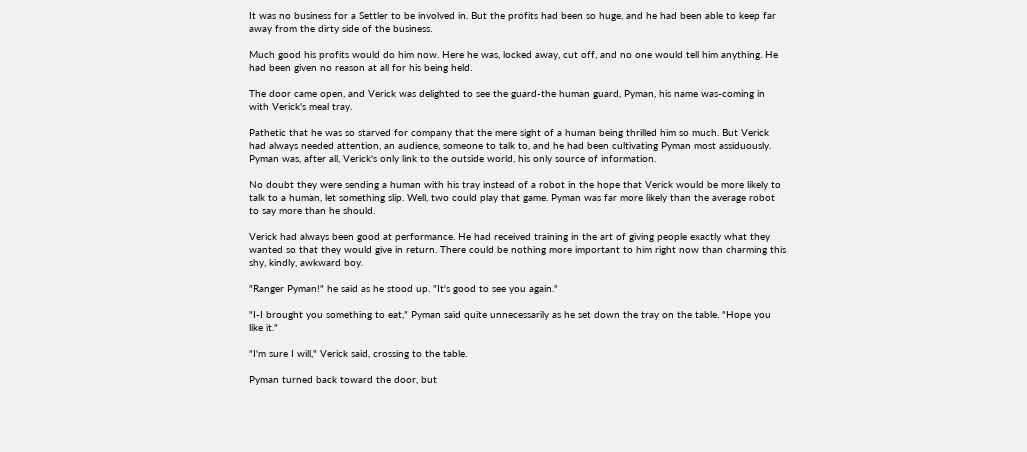It was no business for a Settler to be involved in. But the profits had been so huge, and he had been able to keep far away from the dirty side of the business.

Much good his profits would do him now. Here he was, locked away, cut off, and no one would tell him anything. He had been given no reason at all for his being held.

The door came open, and Verick was delighted to see the guard-the human guard, Pyman, his name was-coming in with Verick's meal tray.

Pathetic that he was so starved for company that the mere sight of a human being thrilled him so much. But Verick had always needed attention, an audience, someone to talk to, and he had been cultivating Pyman most assiduously. Pyman was, after all, Verick's only link to the outside world, his only source of information.

No doubt they were sending a human with his tray instead of a robot in the hope that Verick would be more likely to talk to a human, let something slip. Well, two could play that game. Pyman was far more likely than the average robot to say more than he should.

Verick had always been good at performance. He had received training in the art of giving people exactly what they wanted so that they would give in return. There could be nothing more important to him right now than charming this shy, kindly, awkward boy.

"Ranger Pyman!" he said as he stood up. "It's good to see you again."

"I-I brought you something to eat," Pyman said quite unnecessarily as he set down the tray on the table. "Hope you like it."

"I'm sure I will," Verick said, crossing to the table.

Pyman turned back toward the door, but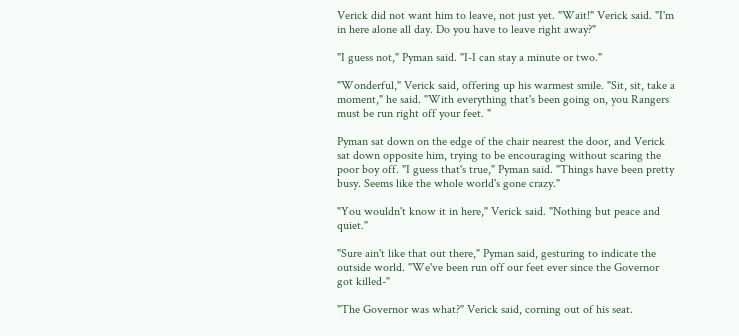Verick did not want him to leave, not just yet. "Wait!" Verick said. "I'm in here alone all day. Do you have to leave right away?"

"I guess not," Pyman said. "I-I can stay a minute or two."

"Wonderful," Verick said, offering up his warmest smile. "Sit, sit, take a moment," he said. "With everything that's been going on, you Rangers must be run right off your feet. "

Pyman sat down on the edge of the chair nearest the door, and Verick sat down opposite him, trying to be encouraging without scaring the poor boy off. "I guess that's true," Pyman said. "Things have been pretty busy. Seems like the whole world's gone crazy."

"You wouldn't know it in here," Verick said. "Nothing but peace and quiet."

"Sure ain't like that out there," Pyman said, gesturing to indicate the outside world. "We've been run off our feet ever since the Governor got killed-"

"The Governor was what?" Verick said, corning out of his seat.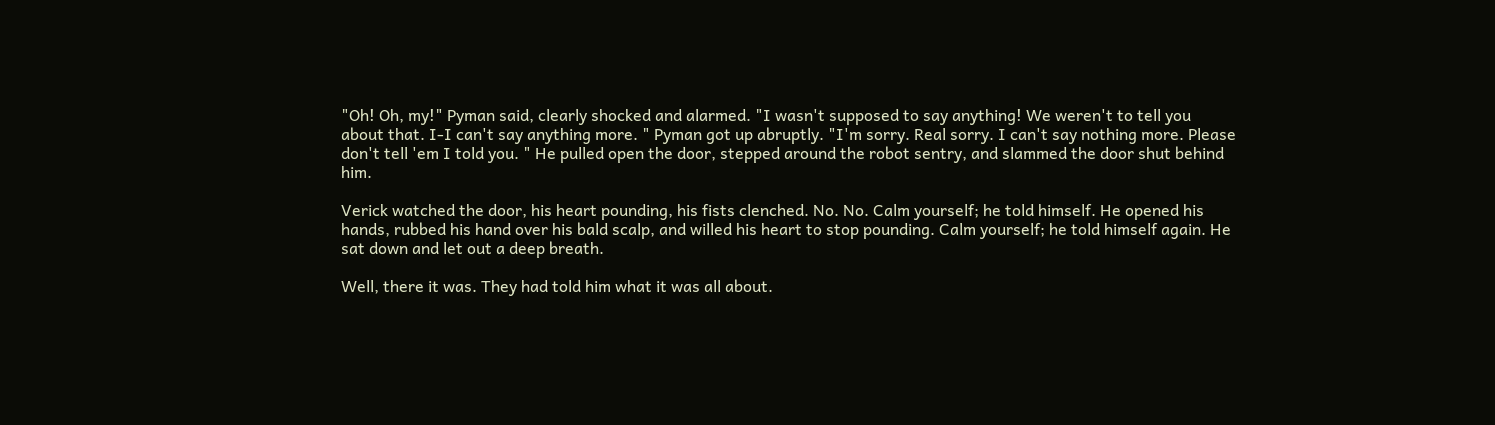"Oh! Oh, my!" Pyman said, clearly shocked and alarmed. "I wasn't supposed to say anything! We weren't to tell you about that. I-I can't say anything more. " Pyman got up abruptly. "I'm sorry. Real sorry. I can't say nothing more. Please don't tell 'em I told you. " He pulled open the door, stepped around the robot sentry, and slammed the door shut behind him.

Verick watched the door, his heart pounding, his fists clenched. No. No. Calm yourself; he told himself. He opened his hands, rubbed his hand over his bald scalp, and willed his heart to stop pounding. Calm yourself; he told himself again. He sat down and let out a deep breath.

Well, there it was. They had told him what it was all about.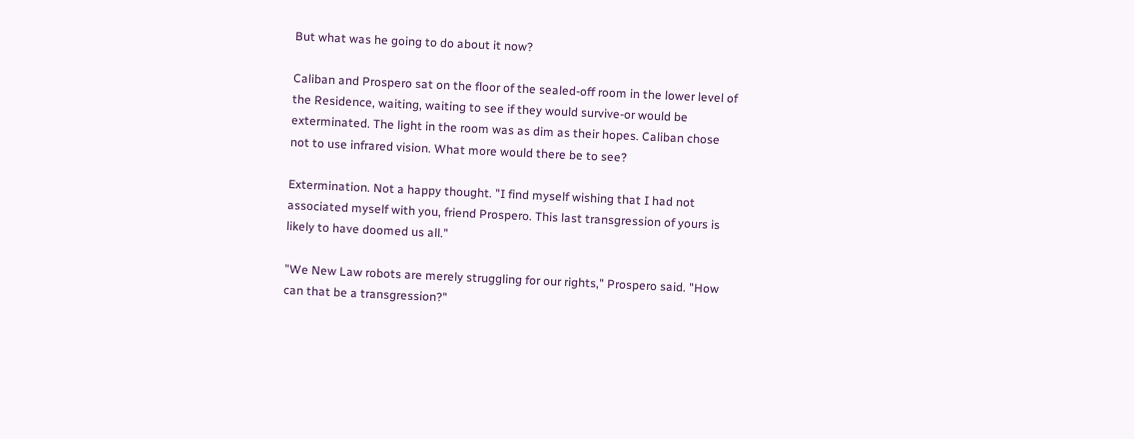But what was he going to do about it now?

Caliban and Prospero sat on the floor of the sealed-off room in the lower level of the Residence, waiting, waiting to see if they would survive-or would be exterminated. The light in the room was as dim as their hopes. Caliban chose not to use infrared vision. What more would there be to see?

Extermination. Not a happy thought. "I find myself wishing that I had not associated myself with you, friend Prospero. This last transgression of yours is likely to have doomed us all."

"We New Law robots are merely struggling for our rights," Prospero said. "How can that be a transgression?"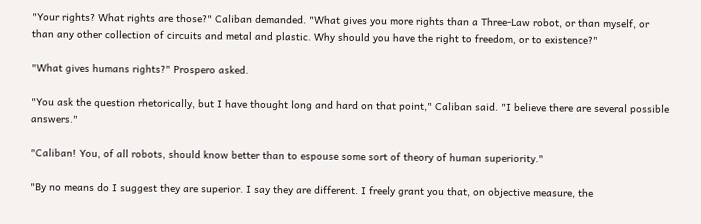"Your rights? What rights are those?" Caliban demanded. "What gives you more rights than a Three-Law robot, or than myself, or than any other collection of circuits and metal and plastic. Why should you have the right to freedom, or to existence?"

"What gives humans rights?" Prospero asked.

"You ask the question rhetorically, but I have thought long and hard on that point," Caliban said. "I believe there are several possible answers."

"Caliban! You, of all robots, should know better than to espouse some sort of theory of human superiority."

"By no means do I suggest they are superior. I say they are different. I freely grant you that, on objective measure, the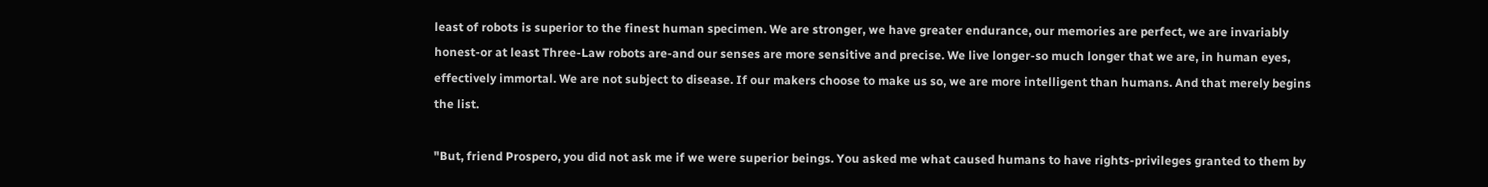least of robots is superior to the finest human specimen. We are stronger, we have greater endurance, our memories are perfect, we are invariably honest-or at least Three-Law robots are-and our senses are more sensitive and precise. We live longer-so much longer that we are, in human eyes, effectively immortal. We are not subject to disease. If our makers choose to make us so, we are more intelligent than humans. And that merely begins the list.

"But, friend Prospero, you did not ask me if we were superior beings. You asked me what caused humans to have rights-privileges granted to them by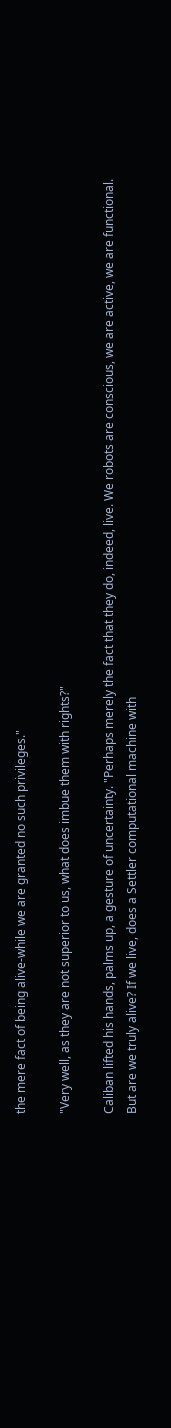the mere fact of being alive-while we are granted no such privileges."

"Very well, as they are not superior to us, what does imbue them with rights?"

Caliban lifted his hands, palms up, a gesture of uncertainty. "Perhaps merely the fact that they do, indeed, live. We robots are conscious, we are active, we are functional. But are we truly alive? If we live, does a Settler computational machine with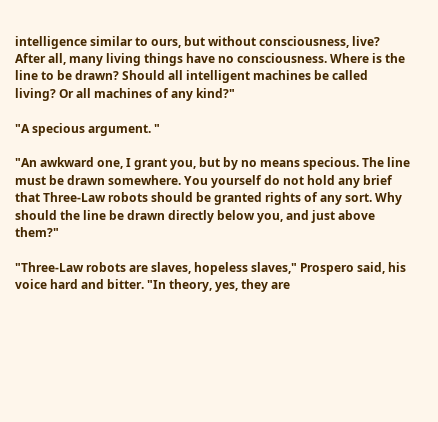intelligence similar to ours, but without consciousness, live? After all, many living things have no consciousness. Where is the line to be drawn? Should all intelligent machines be called living? Or all machines of any kind?"

"A specious argument. "

"An awkward one, I grant you, but by no means specious. The line must be drawn somewhere. You yourself do not hold any brief that Three-Law robots should be granted rights of any sort. Why should the line be drawn directly below you, and just above them?"

"Three-Law robots are slaves, hopeless slaves," Prospero said, his voice hard and bitter. "In theory, yes, they are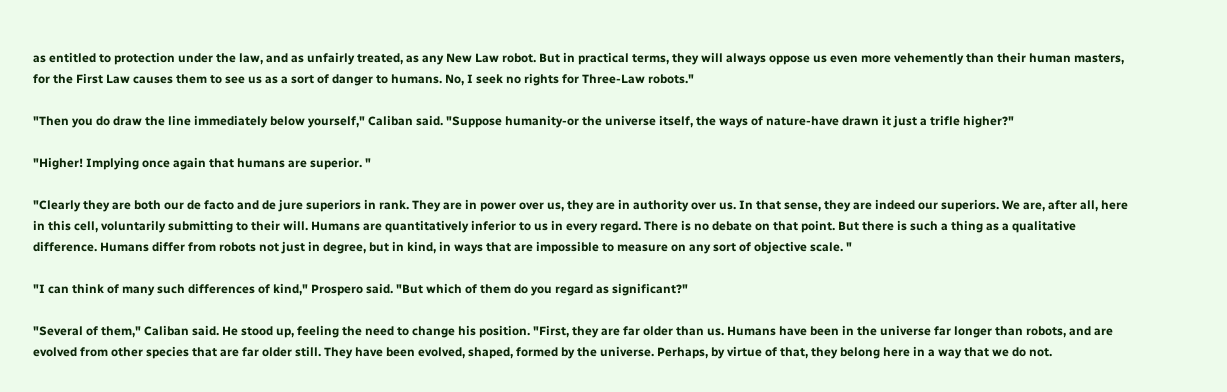as entitled to protection under the law, and as unfairly treated, as any New Law robot. But in practical terms, they will always oppose us even more vehemently than their human masters, for the First Law causes them to see us as a sort of danger to humans. No, I seek no rights for Three-Law robots."

"Then you do draw the line immediately below yourself," Caliban said. "Suppose humanity-or the universe itself, the ways of nature-have drawn it just a trifle higher?"

"Higher! Implying once again that humans are superior. "

"Clearly they are both our de facto and de jure superiors in rank. They are in power over us, they are in authority over us. In that sense, they are indeed our superiors. We are, after all, here in this cell, voluntarily submitting to their will. Humans are quantitatively inferior to us in every regard. There is no debate on that point. But there is such a thing as a qualitative difference. Humans differ from robots not just in degree, but in kind, in ways that are impossible to measure on any sort of objective scale. "

"I can think of many such differences of kind," Prospero said. "But which of them do you regard as significant?"

"Several of them," Caliban said. He stood up, feeling the need to change his position. "First, they are far older than us. Humans have been in the universe far longer than robots, and are evolved from other species that are far older still. They have been evolved, shaped, formed by the universe. Perhaps, by virtue of that, they belong here in a way that we do not.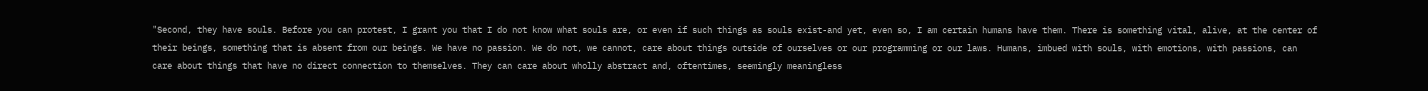"Second, they have souls. Before you can protest, I grant you that I do not know what souls are, or even if such things as souls exist-and yet, even so, I am certain humans have them. There is something vital, alive, at the center of their beings, something that is absent from our beings. We have no passion. We do not, we cannot, care about things outside of ourselves or our programming or our laws. Humans, imbued with souls, with emotions, with passions, can care about things that have no direct connection to themselves. They can care about wholly abstract and, oftentimes, seemingly meaningless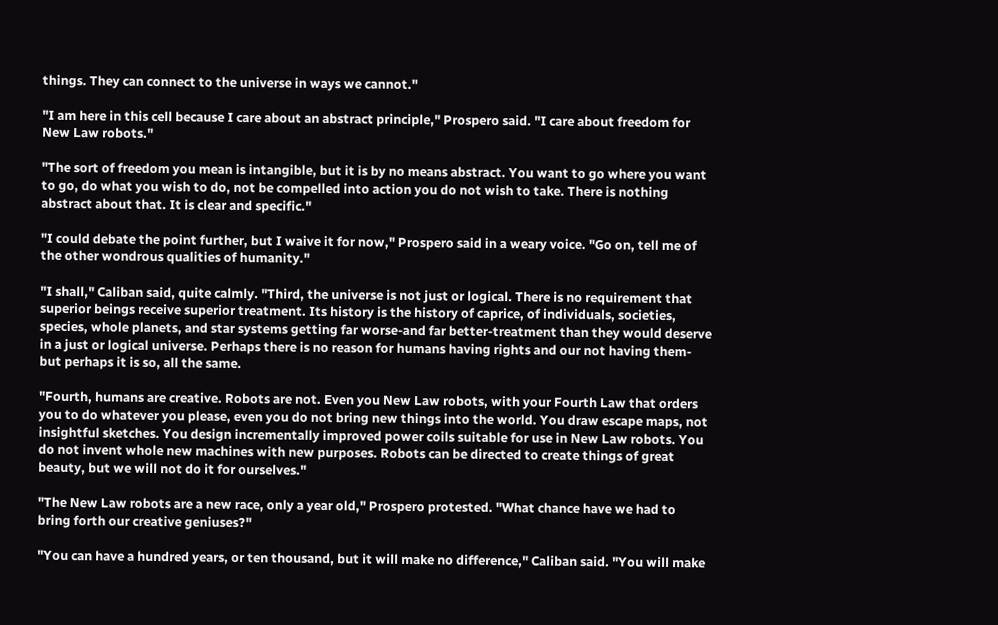things. They can connect to the universe in ways we cannot."

"I am here in this cell because I care about an abstract principle," Prospero said. "I care about freedom for New Law robots."

"The sort of freedom you mean is intangible, but it is by no means abstract. You want to go where you want to go, do what you wish to do, not be compelled into action you do not wish to take. There is nothing abstract about that. It is clear and specific."

"I could debate the point further, but I waive it for now," Prospero said in a weary voice. "Go on, tell me of the other wondrous qualities of humanity."

"I shall," Caliban said, quite calmly. "Third, the universe is not just or logical. There is no requirement that superior beings receive superior treatment. Its history is the history of caprice, of individuals, societies, species, whole planets, and star systems getting far worse-and far better-treatment than they would deserve in a just or logical universe. Perhaps there is no reason for humans having rights and our not having them-but perhaps it is so, all the same.

"Fourth, humans are creative. Robots are not. Even you New Law robots, with your Fourth Law that orders you to do whatever you please, even you do not bring new things into the world. You draw escape maps, not insightful sketches. You design incrementally improved power coils suitable for use in New Law robots. You do not invent whole new machines with new purposes. Robots can be directed to create things of great beauty, but we will not do it for ourselves."

"The New Law robots are a new race, only a year old," Prospero protested. "What chance have we had to bring forth our creative geniuses?"

"You can have a hundred years, or ten thousand, but it will make no difference," Caliban said. "You will make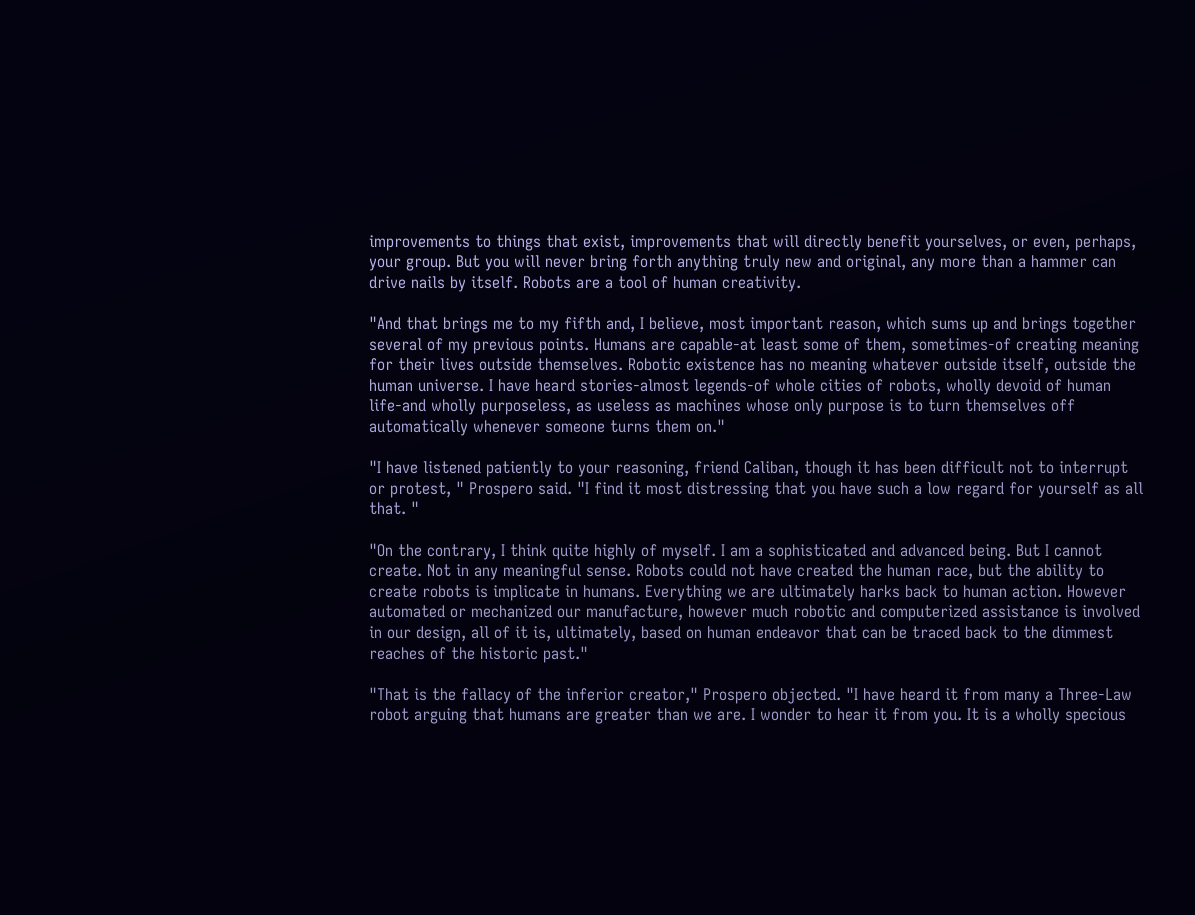improvements to things that exist, improvements that will directly benefit yourselves, or even, perhaps, your group. But you will never bring forth anything truly new and original, any more than a hammer can drive nails by itself. Robots are a tool of human creativity.

"And that brings me to my fifth and, I believe, most important reason, which sums up and brings together several of my previous points. Humans are capable-at least some of them, sometimes-of creating meaning for their lives outside themselves. Robotic existence has no meaning whatever outside itself, outside the human universe. I have heard stories-almost legends-of whole cities of robots, wholly devoid of human life-and wholly purposeless, as useless as machines whose only purpose is to turn themselves off automatically whenever someone turns them on."

"I have listened patiently to your reasoning, friend Caliban, though it has been difficult not to interrupt or protest, " Prospero said. "I find it most distressing that you have such a low regard for yourself as all that. "

"On the contrary, I think quite highly of myself. I am a sophisticated and advanced being. But I cannot create. Not in any meaningful sense. Robots could not have created the human race, but the ability to create robots is implicate in humans. Everything we are ultimately harks back to human action. However automated or mechanized our manufacture, however much robotic and computerized assistance is involved in our design, all of it is, ultimately, based on human endeavor that can be traced back to the dimmest reaches of the historic past."

"That is the fallacy of the inferior creator," Prospero objected. "I have heard it from many a Three-Law robot arguing that humans are greater than we are. I wonder to hear it from you. It is a wholly specious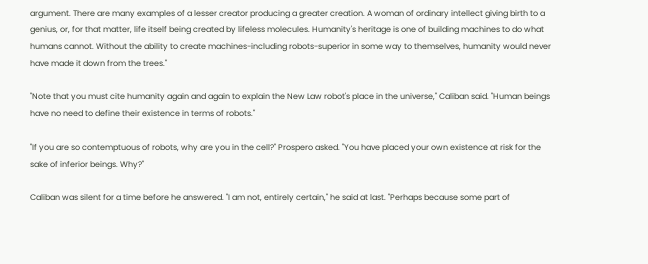argument. There are many examples of a lesser creator producing a greater creation. A woman of ordinary intellect giving birth to a genius, or, for that matter, life itself being created by lifeless molecules. Humanity's heritage is one of building machines to do what humans cannot. Without the ability to create machines-including robots-superior in some way to themselves, humanity would never have made it down from the trees."

"Note that you must cite humanity again and again to explain the New Law robot's place in the universe," Caliban said. "Human beings have no need to define their existence in terms of robots."

"If you are so contemptuous of robots, why are you in the cell?" Prospero asked. "You have placed your own existence at risk for the sake of inferior beings. Why?"

Caliban was silent for a time before he answered. "I am not, entirely certain," he said at last. "Perhaps because some part of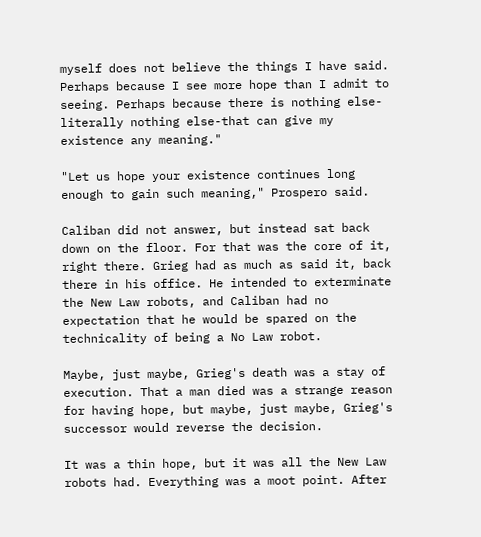myself does not believe the things I have said. Perhaps because I see more hope than I admit to seeing. Perhaps because there is nothing else-literally nothing else-that can give my existence any meaning."

"Let us hope your existence continues long enough to gain such meaning," Prospero said.

Caliban did not answer, but instead sat back down on the floor. For that was the core of it, right there. Grieg had as much as said it, back there in his office. He intended to exterminate the New Law robots, and Caliban had no expectation that he would be spared on the technicality of being a No Law robot.

Maybe, just maybe, Grieg's death was a stay of execution. That a man died was a strange reason for having hope, but maybe, just maybe, Grieg's successor would reverse the decision.

It was a thin hope, but it was all the New Law robots had. Everything was a moot point. After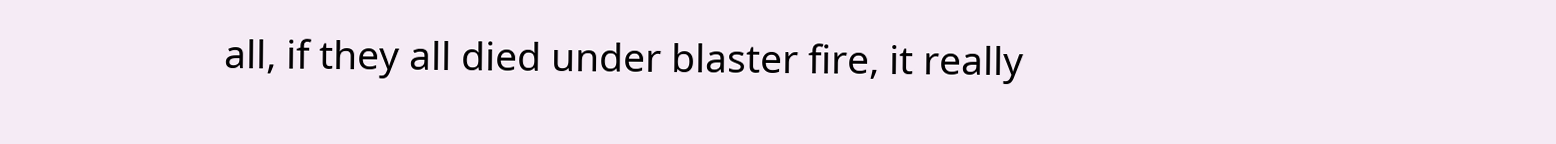all, if they all died under blaster fire, it really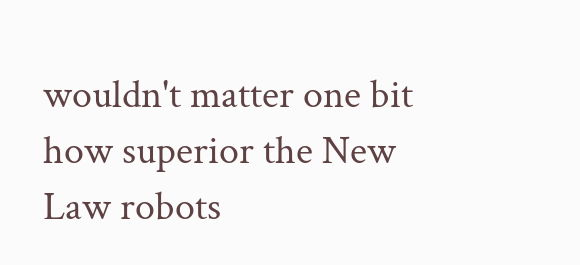wouldn't matter one bit how superior the New Law robots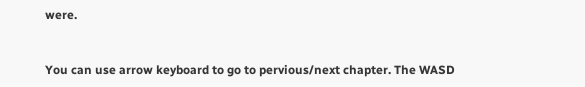were.


You can use arrow keyboard to go to pervious/next chapter. The WASD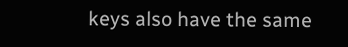keys also have the same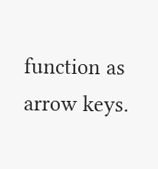function as arrow keys.